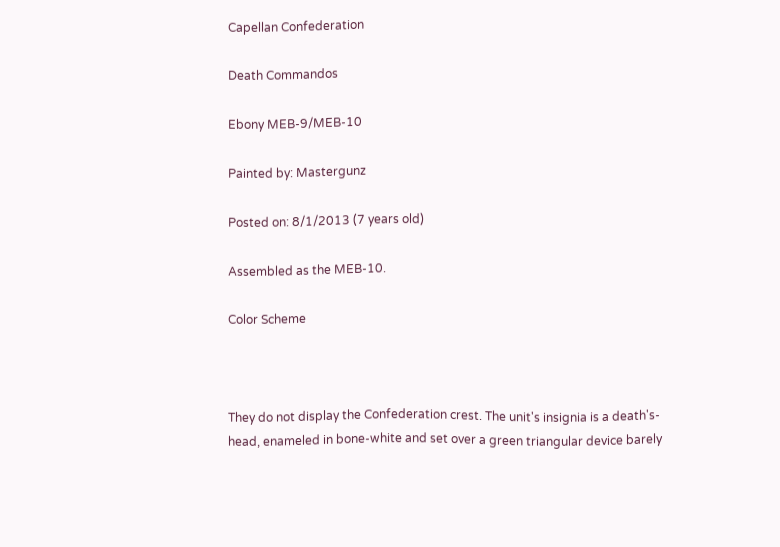Capellan Confederation

Death Commandos

Ebony MEB-9/MEB-10

Painted by: Mastergunz

Posted on: 8/1/2013 (7 years old)

Assembled as the MEB-10.

Color Scheme



They do not display the Confederation crest. The unit's insignia is a death's-head, enameled in bone-white and set over a green triangular device barely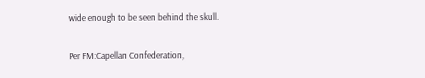wide enough to be seen behind the skull.

Per FM:Capellan Confederation,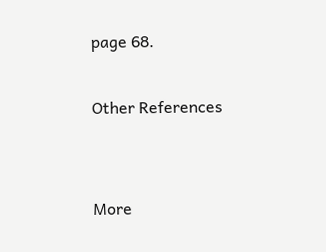page 68.

Other References


More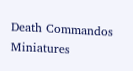Death Commandos Miniatures